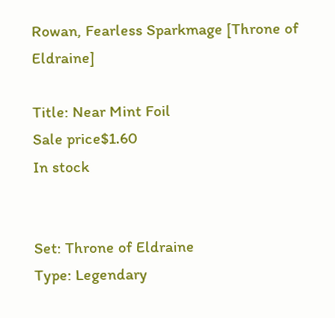Rowan, Fearless Sparkmage [Throne of Eldraine]

Title: Near Mint Foil
Sale price$1.60
In stock


Set: Throne of Eldraine
Type: Legendary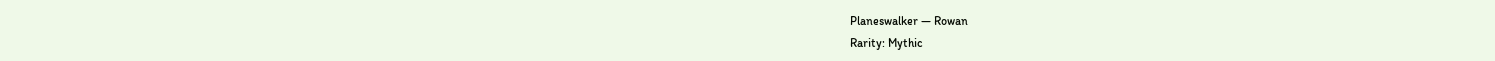Planeswalker — Rowan
Rarity: Mythic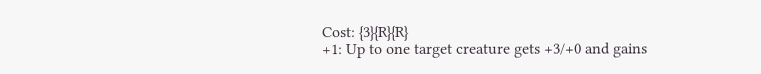Cost: {3}{R}{R}
+1: Up to one target creature gets +3/+0 and gains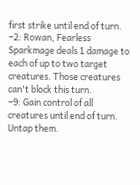first strike until end of turn.
−2: Rowan, Fearless Sparkmage deals 1 damage to each of up to two target creatures. Those creatures can't block this turn.
−9: Gain control of all creatures until end of turn. Untap them.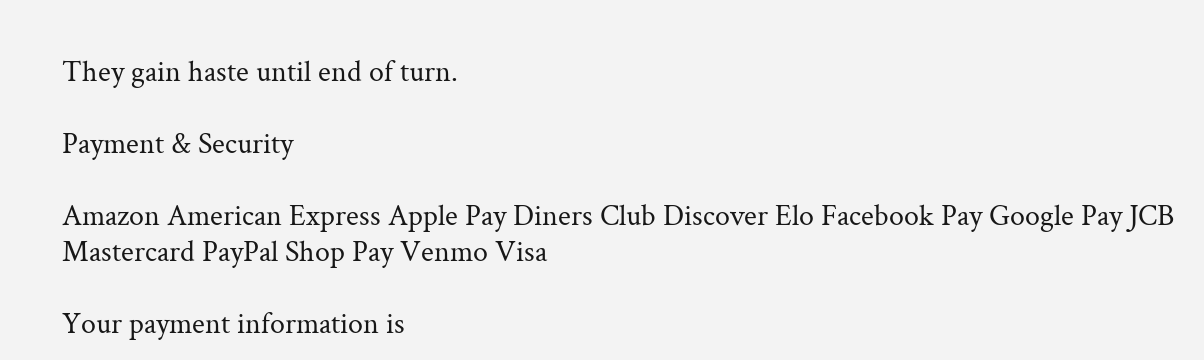They gain haste until end of turn.

Payment & Security

Amazon American Express Apple Pay Diners Club Discover Elo Facebook Pay Google Pay JCB Mastercard PayPal Shop Pay Venmo Visa

Your payment information is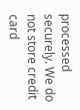processed securely. We do not store credit card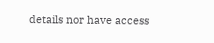details nor have access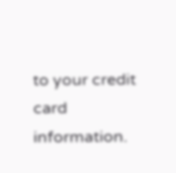to your credit card information.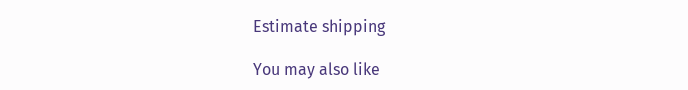Estimate shipping

You may also like